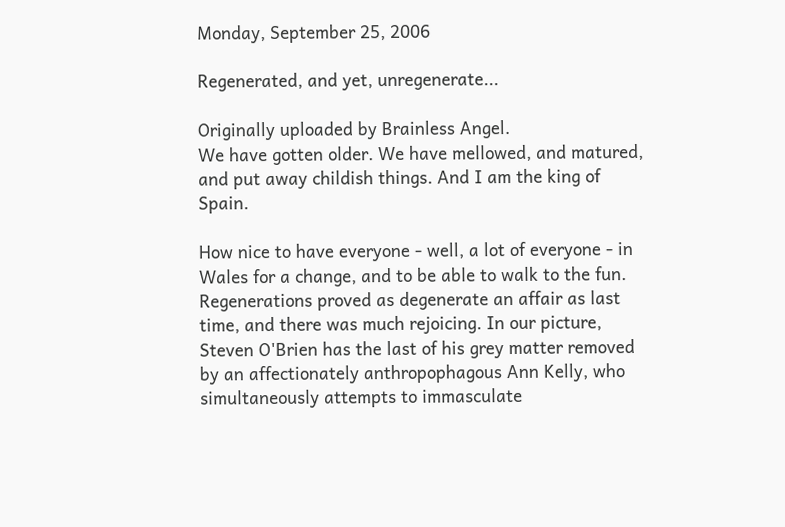Monday, September 25, 2006

Regenerated, and yet, unregenerate...

Originally uploaded by Brainless Angel.
We have gotten older. We have mellowed, and matured, and put away childish things. And I am the king of Spain.

How nice to have everyone - well, a lot of everyone - in Wales for a change, and to be able to walk to the fun. Regenerations proved as degenerate an affair as last time, and there was much rejoicing. In our picture, Steven O'Brien has the last of his grey matter removed by an affectionately anthropophagous Ann Kelly, who simultaneously attempts to immasculate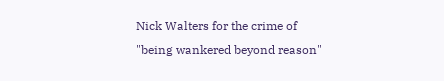Nick Walters for the crime of "being wankered beyond reason"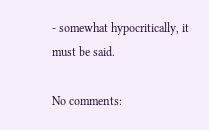- somewhat hypocritically, it must be said.

No comments: